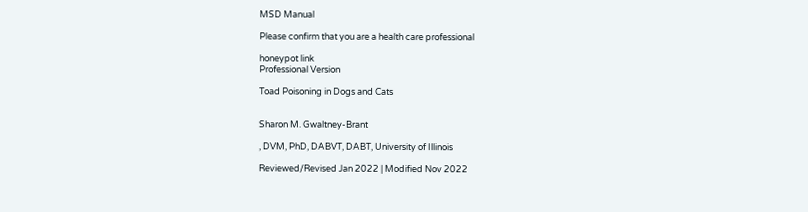MSD Manual

Please confirm that you are a health care professional

honeypot link
Professional Version

Toad Poisoning in Dogs and Cats


Sharon M. Gwaltney-Brant

, DVM, PhD, DABVT, DABT, University of Illinois

Reviewed/Revised Jan 2022 | Modified Nov 2022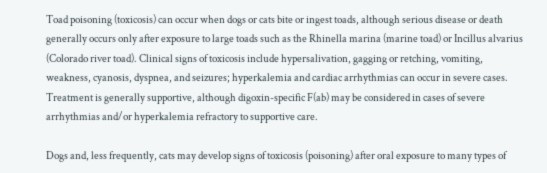Toad poisoning (toxicosis) can occur when dogs or cats bite or ingest toads, although serious disease or death generally occurs only after exposure to large toads such as the Rhinella marina (marine toad) or Incillus alvarius (Colorado river toad). Clinical signs of toxicosis include hypersalivation, gagging or retching, vomiting, weakness, cyanosis, dyspnea, and seizures; hyperkalemia and cardiac arrhythmias can occur in severe cases. Treatment is generally supportive, although digoxin-specific F(ab) may be considered in cases of severe arrhythmias and/or hyperkalemia refractory to supportive care.

Dogs and, less frequently, cats may develop signs of toxicosis (poisoning) after oral exposure to many types of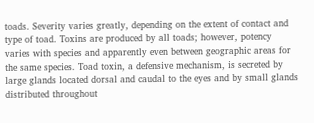toads. Severity varies greatly, depending on the extent of contact and type of toad. Toxins are produced by all toads; however, potency varies with species and apparently even between geographic areas for the same species. Toad toxin, a defensive mechanism, is secreted by large glands located dorsal and caudal to the eyes and by small glands distributed throughout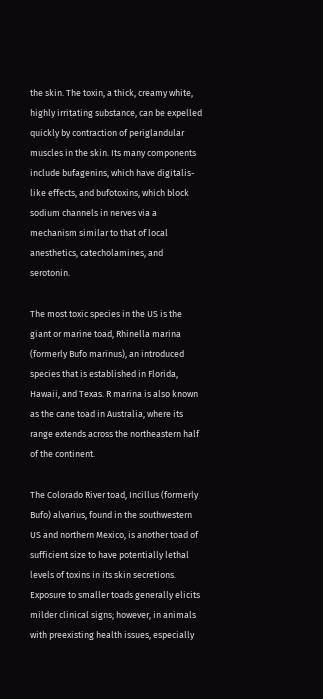the skin. The toxin, a thick, creamy white, highly irritating substance, can be expelled quickly by contraction of periglandular muscles in the skin. Its many components include bufagenins, which have digitalis-like effects, and bufotoxins, which block sodium channels in nerves via a mechanism similar to that of local anesthetics, catecholamines, and serotonin.

The most toxic species in the US is the giant or marine toad, Rhinella marina (formerly Bufo marinus), an introduced species that is established in Florida, Hawaii, and Texas. R marina is also known as the cane toad in Australia, where its range extends across the northeastern half of the continent.

The Colorado River toad, Incillus (formerly Bufo) alvarius, found in the southwestern US and northern Mexico, is another toad of sufficient size to have potentially lethal levels of toxins in its skin secretions. Exposure to smaller toads generally elicits milder clinical signs; however, in animals with preexisting health issues, especially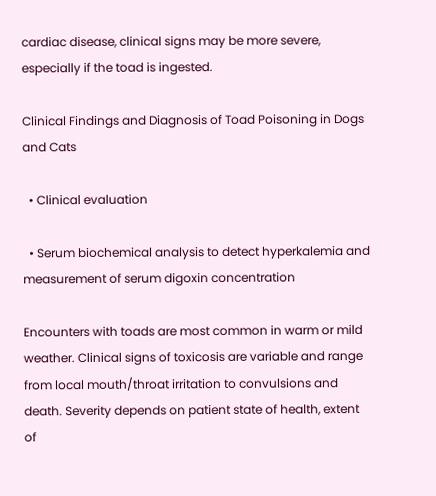cardiac disease, clinical signs may be more severe, especially if the toad is ingested.

Clinical Findings and Diagnosis of Toad Poisoning in Dogs and Cats

  • Clinical evaluation

  • Serum biochemical analysis to detect hyperkalemia and measurement of serum digoxin concentration

Encounters with toads are most common in warm or mild weather. Clinical signs of toxicosis are variable and range from local mouth/throat irritation to convulsions and death. Severity depends on patient state of health, extent of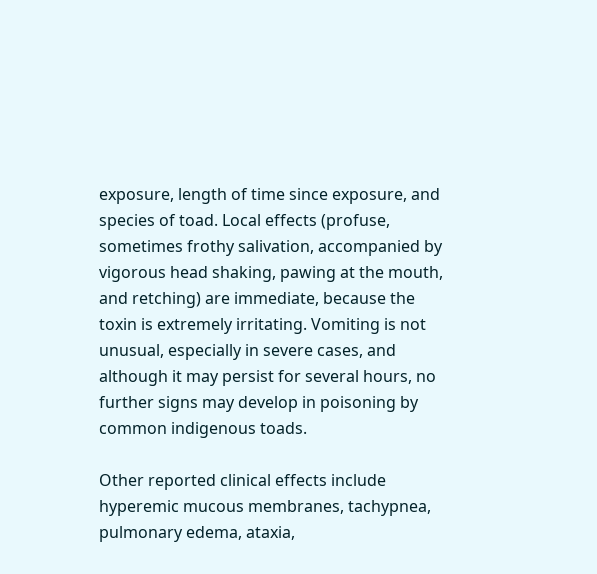exposure, length of time since exposure, and species of toad. Local effects (profuse, sometimes frothy salivation, accompanied by vigorous head shaking, pawing at the mouth, and retching) are immediate, because the toxin is extremely irritating. Vomiting is not unusual, especially in severe cases, and although it may persist for several hours, no further signs may develop in poisoning by common indigenous toads.

Other reported clinical effects include hyperemic mucous membranes, tachypnea, pulmonary edema, ataxia,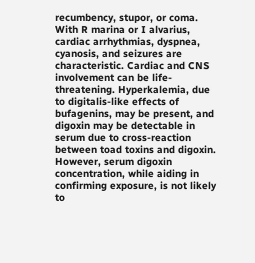recumbency, stupor, or coma. With R marina or I alvarius, cardiac arrhythmias, dyspnea, cyanosis, and seizures are characteristic. Cardiac and CNS involvement can be life-threatening. Hyperkalemia, due to digitalis-like effects of bufagenins, may be present, and digoxin may be detectable in serum due to cross-reaction between toad toxins and digoxin. However, serum digoxin concentration, while aiding in confirming exposure, is not likely to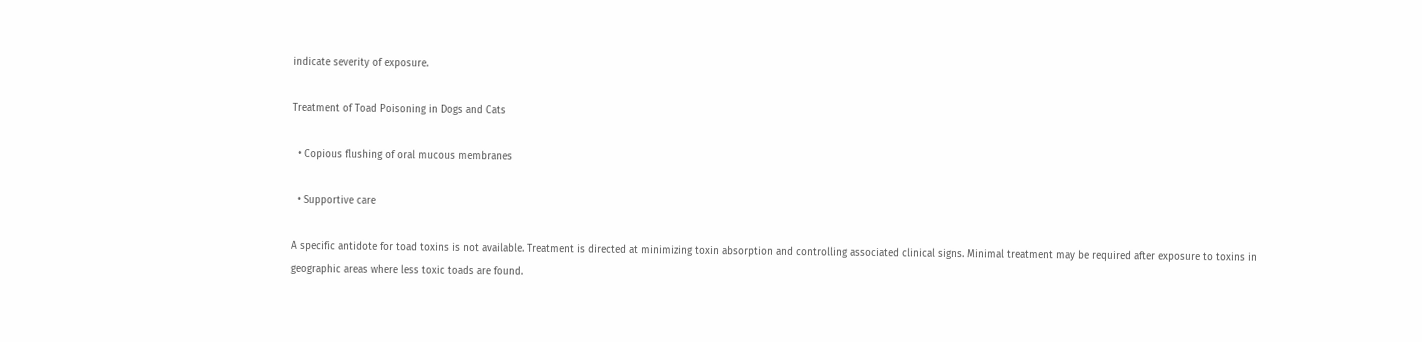indicate severity of exposure.

Treatment of Toad Poisoning in Dogs and Cats

  • Copious flushing of oral mucous membranes

  • Supportive care

A specific antidote for toad toxins is not available. Treatment is directed at minimizing toxin absorption and controlling associated clinical signs. Minimal treatment may be required after exposure to toxins in geographic areas where less toxic toads are found.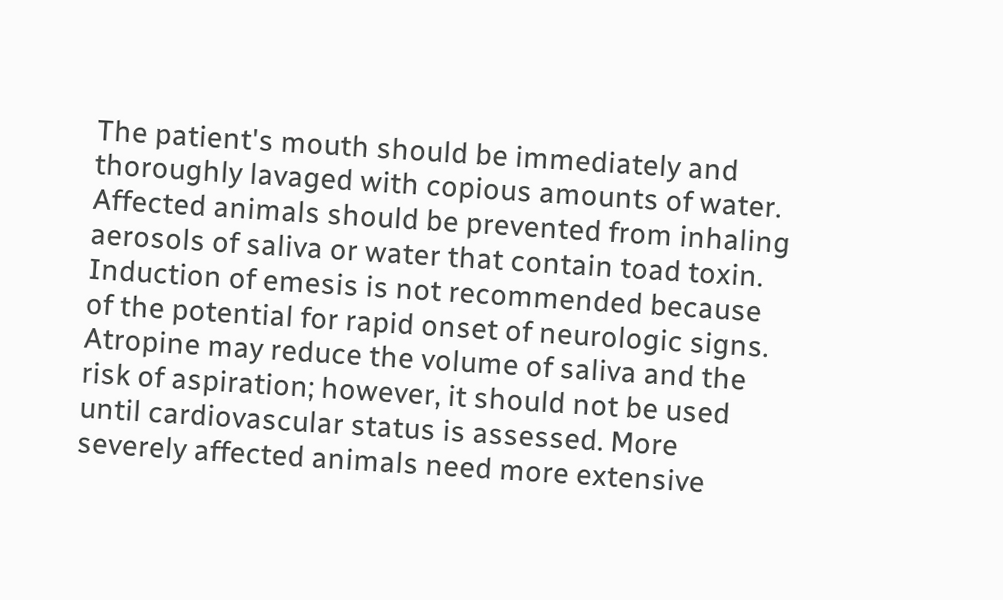The patient's mouth should be immediately and thoroughly lavaged with copious amounts of water. Affected animals should be prevented from inhaling aerosols of saliva or water that contain toad toxin. Induction of emesis is not recommended because of the potential for rapid onset of neurologic signs. Atropine may reduce the volume of saliva and the risk of aspiration; however, it should not be used until cardiovascular status is assessed. More severely affected animals need more extensive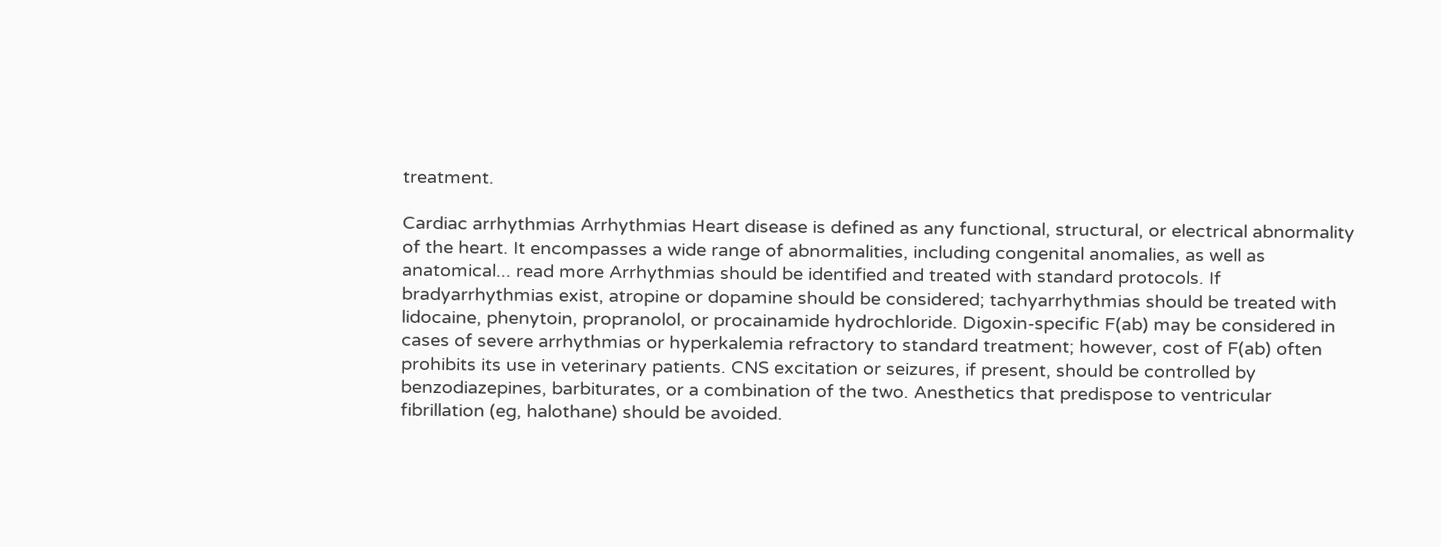treatment.

Cardiac arrhythmias Arrhythmias Heart disease is defined as any functional, structural, or electrical abnormality of the heart. It encompasses a wide range of abnormalities, including congenital anomalies, as well as anatomical... read more Arrhythmias should be identified and treated with standard protocols. If bradyarrhythmias exist, atropine or dopamine should be considered; tachyarrhythmias should be treated with lidocaine, phenytoin, propranolol, or procainamide hydrochloride. Digoxin-specific F(ab) may be considered in cases of severe arrhythmias or hyperkalemia refractory to standard treatment; however, cost of F(ab) often prohibits its use in veterinary patients. CNS excitation or seizures, if present, should be controlled by benzodiazepines, barbiturates, or a combination of the two. Anesthetics that predispose to ventricular fibrillation (eg, halothane) should be avoided.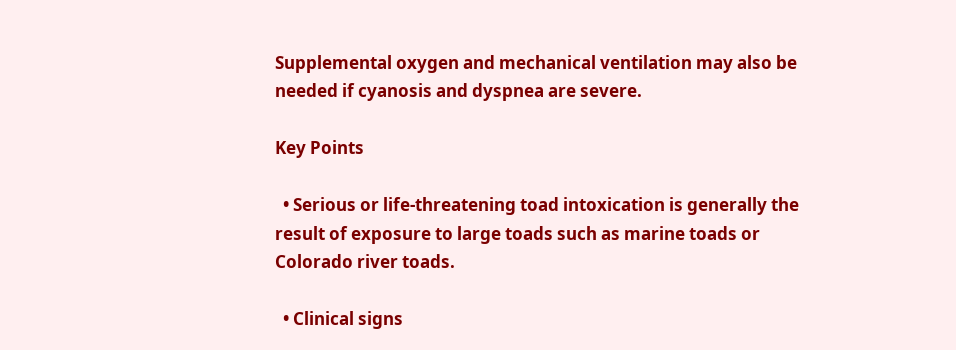Supplemental oxygen and mechanical ventilation may also be needed if cyanosis and dyspnea are severe.

Key Points

  • Serious or life-threatening toad intoxication is generally the result of exposure to large toads such as marine toads or Colorado river toads.

  • Clinical signs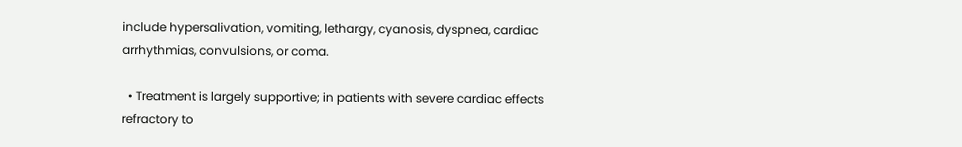include hypersalivation, vomiting, lethargy, cyanosis, dyspnea, cardiac arrhythmias, convulsions, or coma.

  • Treatment is largely supportive; in patients with severe cardiac effects refractory to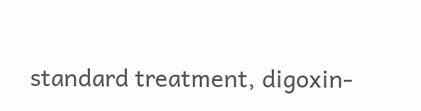standard treatment, digoxin-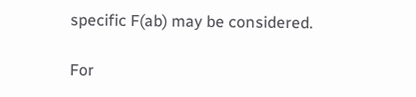specific F(ab) may be considered.

For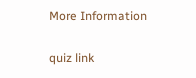More Information

quiz link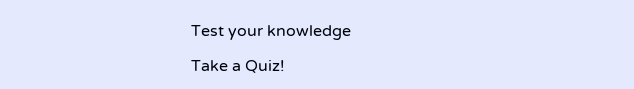Test your knowledge

Take a Quiz!